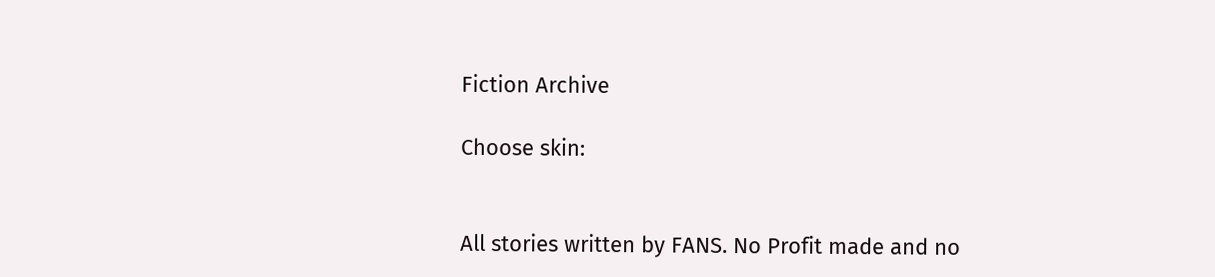Fiction Archive

Choose skin:


All stories written by FANS. No Profit made and no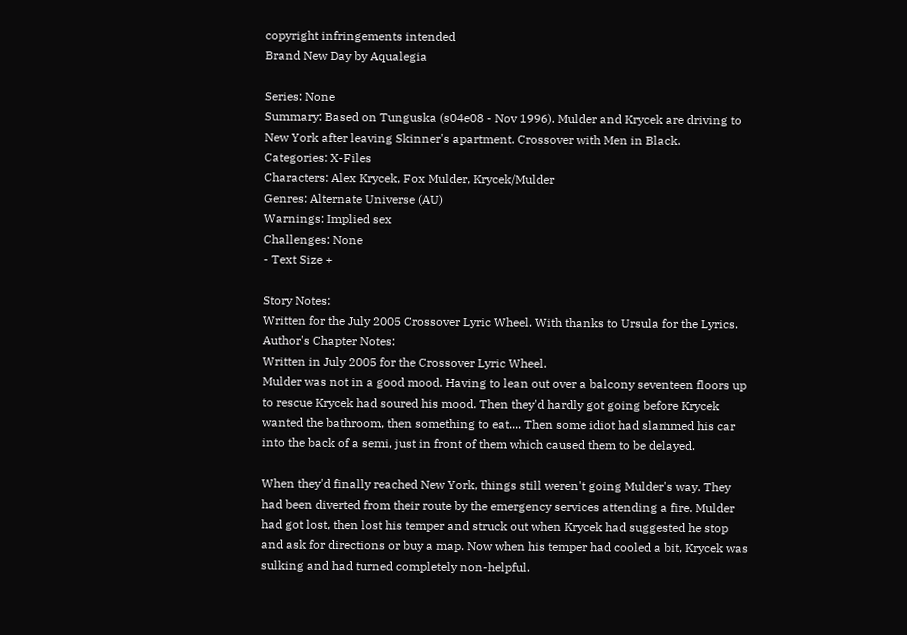copyright infringements intended
Brand New Day by Aqualegia

Series: None
Summary: Based on Tunguska (s04e08 - Nov 1996). Mulder and Krycek are driving to New York after leaving Skinner's apartment. Crossover with Men in Black.
Categories: X-Files
Characters: Alex Krycek, Fox Mulder, Krycek/Mulder
Genres: Alternate Universe (AU)
Warnings: Implied sex
Challenges: None
- Text Size +

Story Notes:
Written for the July 2005 Crossover Lyric Wheel. With thanks to Ursula for the Lyrics.
Author's Chapter Notes:
Written in July 2005 for the Crossover Lyric Wheel.
Mulder was not in a good mood. Having to lean out over a balcony seventeen floors up to rescue Krycek had soured his mood. Then they'd hardly got going before Krycek wanted the bathroom, then something to eat.... Then some idiot had slammed his car into the back of a semi, just in front of them which caused them to be delayed.

When they'd finally reached New York, things still weren't going Mulder's way. They had been diverted from their route by the emergency services attending a fire. Mulder had got lost, then lost his temper and struck out when Krycek had suggested he stop and ask for directions or buy a map. Now when his temper had cooled a bit, Krycek was sulking and had turned completely non-helpful.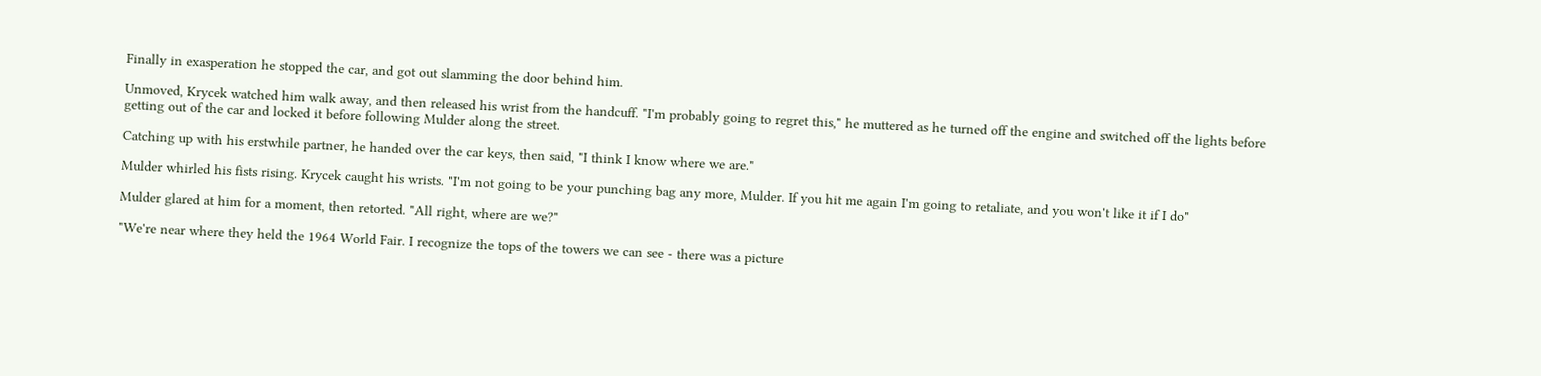Finally in exasperation he stopped the car, and got out slamming the door behind him.

Unmoved, Krycek watched him walk away, and then released his wrist from the handcuff. "I'm probably going to regret this," he muttered as he turned off the engine and switched off the lights before getting out of the car and locked it before following Mulder along the street.

Catching up with his erstwhile partner, he handed over the car keys, then said, "I think I know where we are."

Mulder whirled his fists rising. Krycek caught his wrists. "I'm not going to be your punching bag any more, Mulder. If you hit me again I'm going to retaliate, and you won't like it if I do"

Mulder glared at him for a moment, then retorted. "All right, where are we?"

"We're near where they held the 1964 World Fair. I recognize the tops of the towers we can see - there was a picture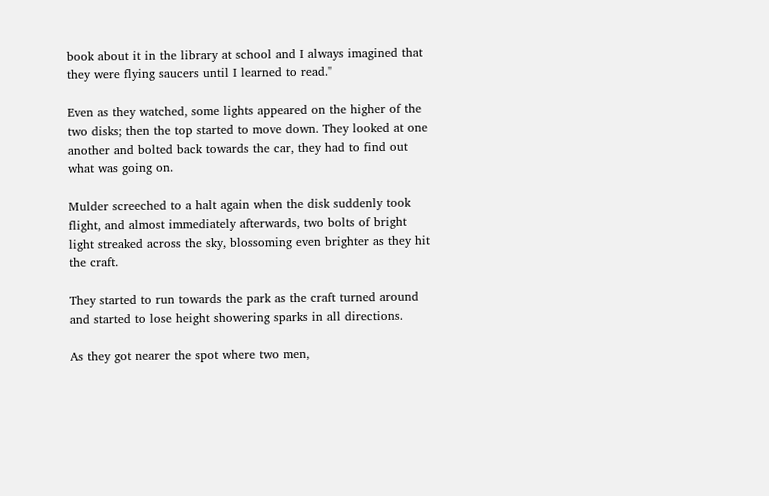book about it in the library at school and I always imagined that they were flying saucers until I learned to read."

Even as they watched, some lights appeared on the higher of the two disks; then the top started to move down. They looked at one another and bolted back towards the car, they had to find out what was going on.

Mulder screeched to a halt again when the disk suddenly took flight, and almost immediately afterwards, two bolts of bright light streaked across the sky, blossoming even brighter as they hit the craft.

They started to run towards the park as the craft turned around and started to lose height showering sparks in all directions.

As they got nearer the spot where two men,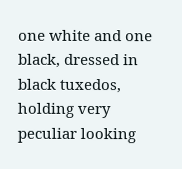one white and one black, dressed in black tuxedos, holding very peculiar looking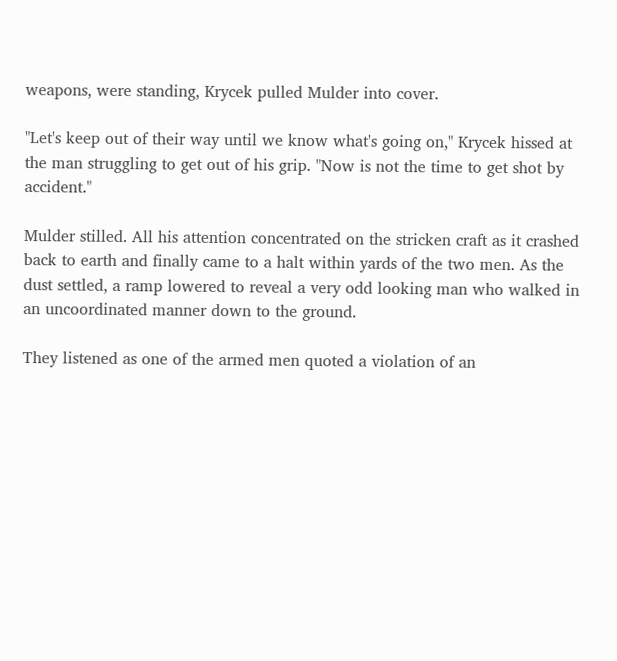weapons, were standing, Krycek pulled Mulder into cover.

"Let's keep out of their way until we know what's going on," Krycek hissed at the man struggling to get out of his grip. "Now is not the time to get shot by accident."

Mulder stilled. All his attention concentrated on the stricken craft as it crashed back to earth and finally came to a halt within yards of the two men. As the dust settled, a ramp lowered to reveal a very odd looking man who walked in an uncoordinated manner down to the ground.

They listened as one of the armed men quoted a violation of an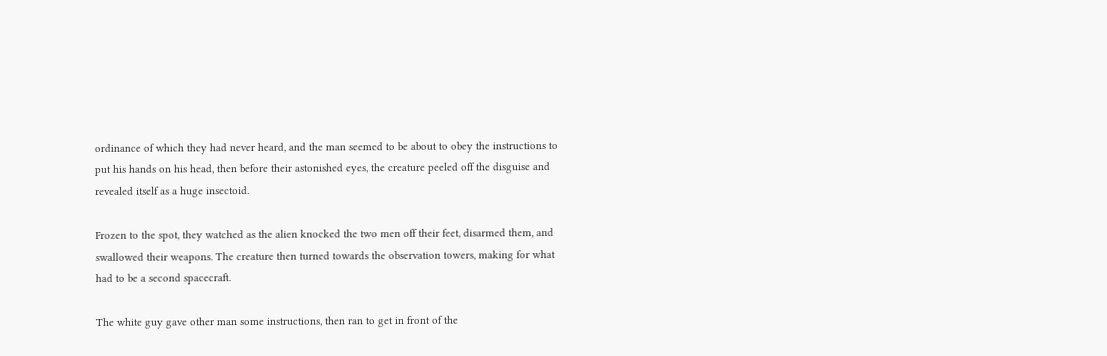ordinance of which they had never heard, and the man seemed to be about to obey the instructions to put his hands on his head, then before their astonished eyes, the creature peeled off the disguise and revealed itself as a huge insectoid.

Frozen to the spot, they watched as the alien knocked the two men off their feet, disarmed them, and swallowed their weapons. The creature then turned towards the observation towers, making for what had to be a second spacecraft.

The white guy gave other man some instructions, then ran to get in front of the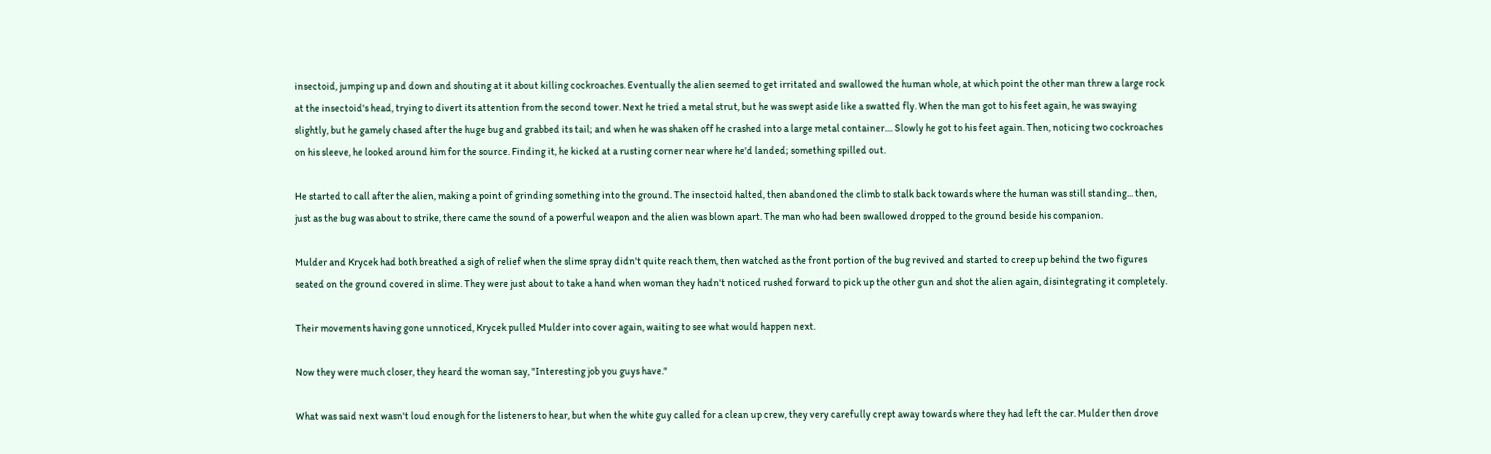insectoid, jumping up and down and shouting at it about killing cockroaches. Eventually the alien seemed to get irritated and swallowed the human whole, at which point the other man threw a large rock at the insectoid's head, trying to divert its attention from the second tower. Next he tried a metal strut, but he was swept aside like a swatted fly. When the man got to his feet again, he was swaying slightly, but he gamely chased after the huge bug and grabbed its tail; and when he was shaken off he crashed into a large metal container.... Slowly he got to his feet again. Then, noticing two cockroaches on his sleeve, he looked around him for the source. Finding it, he kicked at a rusting corner near where he'd landed; something spilled out.

He started to call after the alien, making a point of grinding something into the ground. The insectoid halted, then abandoned the climb to stalk back towards where the human was still standing... then, just as the bug was about to strike, there came the sound of a powerful weapon and the alien was blown apart. The man who had been swallowed dropped to the ground beside his companion.

Mulder and Krycek had both breathed a sigh of relief when the slime spray didn't quite reach them, then watched as the front portion of the bug revived and started to creep up behind the two figures seated on the ground covered in slime. They were just about to take a hand when woman they hadn't noticed rushed forward to pick up the other gun and shot the alien again, disintegrating it completely.

Their movements having gone unnoticed, Krycek pulled Mulder into cover again, waiting to see what would happen next.

Now they were much closer, they heard the woman say, "Interesting job you guys have."

What was said next wasn't loud enough for the listeners to hear, but when the white guy called for a clean up crew, they very carefully crept away towards where they had left the car. Mulder then drove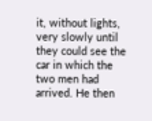it, without lights, very slowly until they could see the car in which the two men had arrived. He then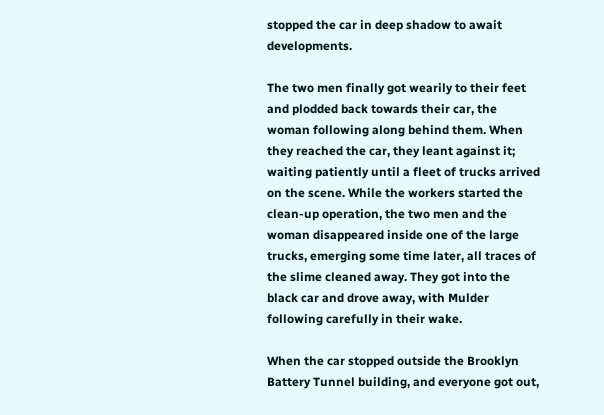stopped the car in deep shadow to await developments.

The two men finally got wearily to their feet and plodded back towards their car, the woman following along behind them. When they reached the car, they leant against it; waiting patiently until a fleet of trucks arrived on the scene. While the workers started the clean-up operation, the two men and the woman disappeared inside one of the large trucks, emerging some time later, all traces of the slime cleaned away. They got into the black car and drove away, with Mulder following carefully in their wake.

When the car stopped outside the Brooklyn Battery Tunnel building, and everyone got out,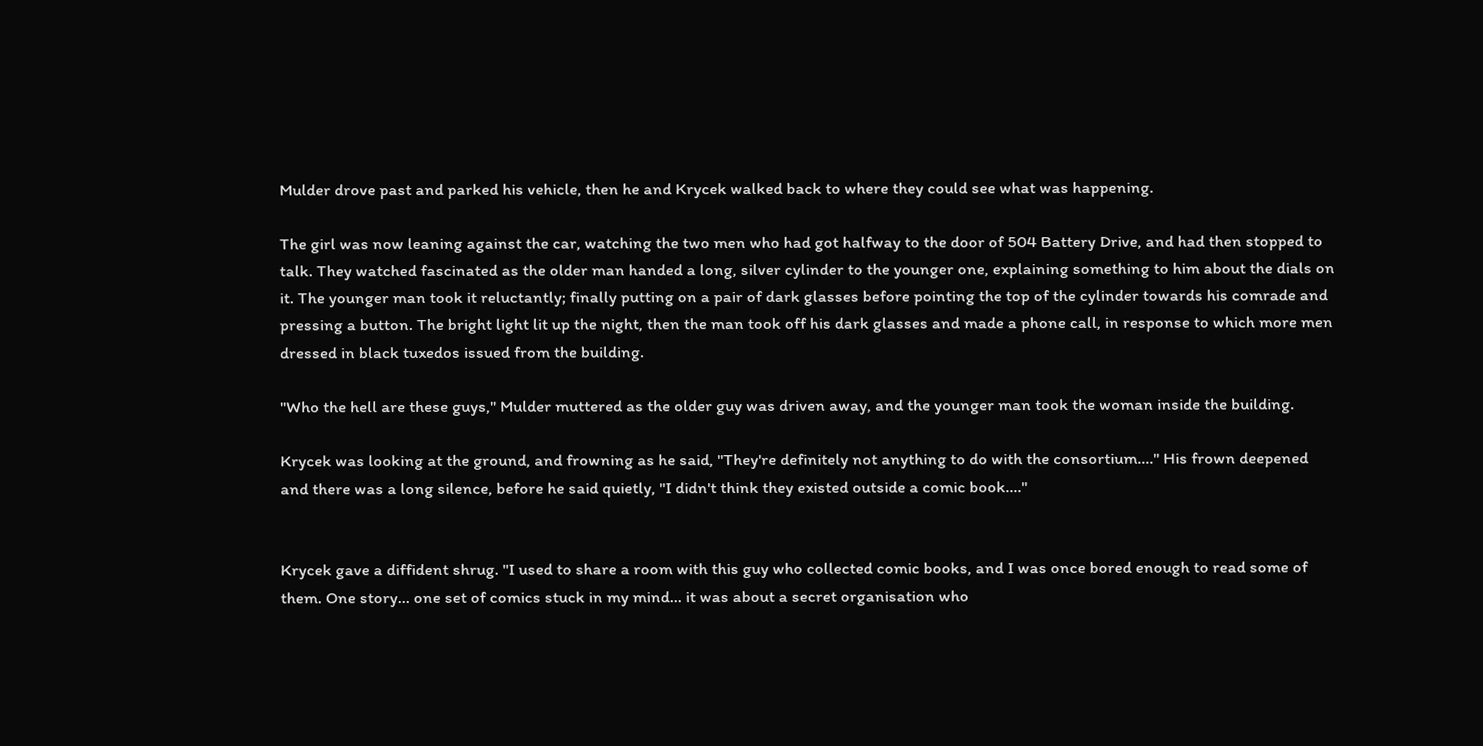Mulder drove past and parked his vehicle, then he and Krycek walked back to where they could see what was happening.

The girl was now leaning against the car, watching the two men who had got halfway to the door of 504 Battery Drive, and had then stopped to talk. They watched fascinated as the older man handed a long, silver cylinder to the younger one, explaining something to him about the dials on it. The younger man took it reluctantly; finally putting on a pair of dark glasses before pointing the top of the cylinder towards his comrade and pressing a button. The bright light lit up the night, then the man took off his dark glasses and made a phone call, in response to which more men dressed in black tuxedos issued from the building.

"Who the hell are these guys," Mulder muttered as the older guy was driven away, and the younger man took the woman inside the building.

Krycek was looking at the ground, and frowning as he said, "They're definitely not anything to do with the consortium...." His frown deepened and there was a long silence, before he said quietly, "I didn't think they existed outside a comic book...."


Krycek gave a diffident shrug. "I used to share a room with this guy who collected comic books, and I was once bored enough to read some of them. One story... one set of comics stuck in my mind... it was about a secret organisation who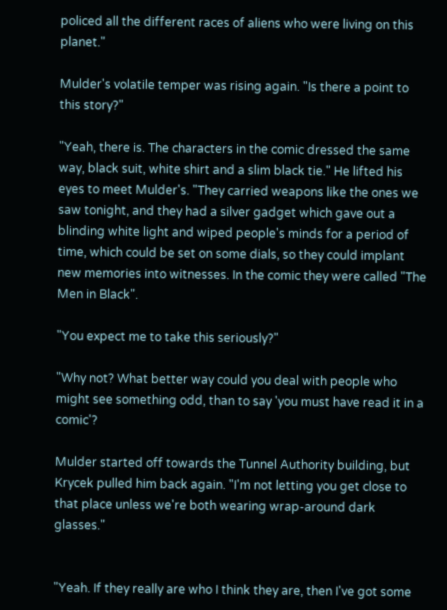policed all the different races of aliens who were living on this planet."

Mulder's volatile temper was rising again. "Is there a point to this story?"

"Yeah, there is. The characters in the comic dressed the same way, black suit, white shirt and a slim black tie." He lifted his eyes to meet Mulder's. "They carried weapons like the ones we saw tonight, and they had a silver gadget which gave out a blinding white light and wiped people's minds for a period of time, which could be set on some dials, so they could implant new memories into witnesses. In the comic they were called "The Men in Black".

"You expect me to take this seriously?"

"Why not? What better way could you deal with people who might see something odd, than to say 'you must have read it in a comic'?

Mulder started off towards the Tunnel Authority building, but Krycek pulled him back again. "I'm not letting you get close to that place unless we're both wearing wrap-around dark glasses."


"Yeah. If they really are who I think they are, then I've got some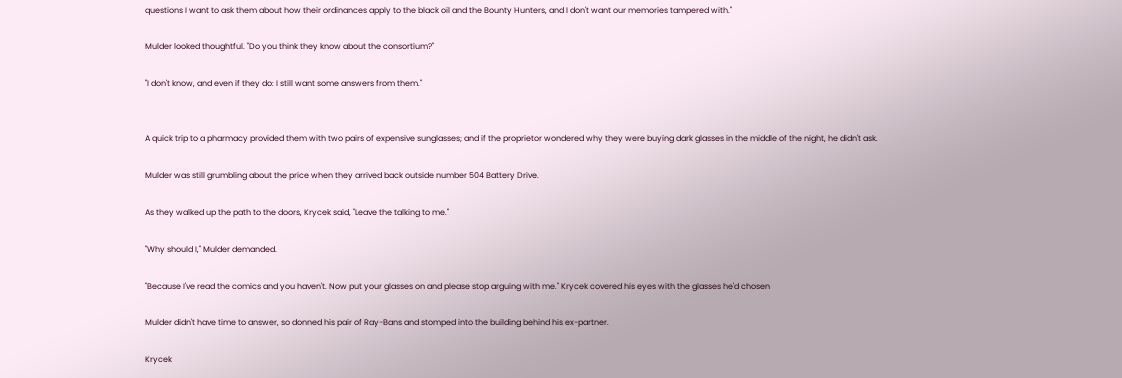questions I want to ask them about how their ordinances apply to the black oil and the Bounty Hunters, and I don't want our memories tampered with."

Mulder looked thoughtful. "Do you think they know about the consortium?"

"I don't know, and even if they do: I still want some answers from them."


A quick trip to a pharmacy provided them with two pairs of expensive sunglasses; and if the proprietor wondered why they were buying dark glasses in the middle of the night, he didn't ask.

Mulder was still grumbling about the price when they arrived back outside number 504 Battery Drive.

As they walked up the path to the doors, Krycek said, "Leave the talking to me."

"Why should I," Mulder demanded.

"Because I've read the comics and you haven't. Now put your glasses on and please stop arguing with me." Krycek covered his eyes with the glasses he'd chosen

Mulder didn't have time to answer, so donned his pair of Ray-Bans and stomped into the building behind his ex-partner.

Krycek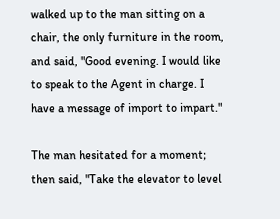walked up to the man sitting on a chair, the only furniture in the room, and said, "Good evening. I would like to speak to the Agent in charge. I have a message of import to impart."

The man hesitated for a moment; then said, "Take the elevator to level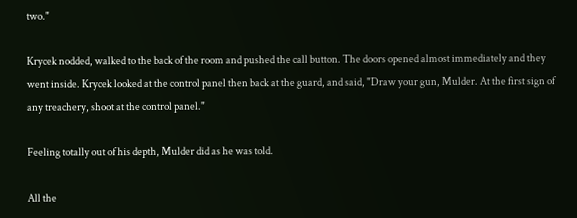two."

Krycek nodded, walked to the back of the room and pushed the call button. The doors opened almost immediately and they went inside. Krycek looked at the control panel then back at the guard, and said, "Draw your gun, Mulder. At the first sign of any treachery, shoot at the control panel."

Feeling totally out of his depth, Mulder did as he was told.

All the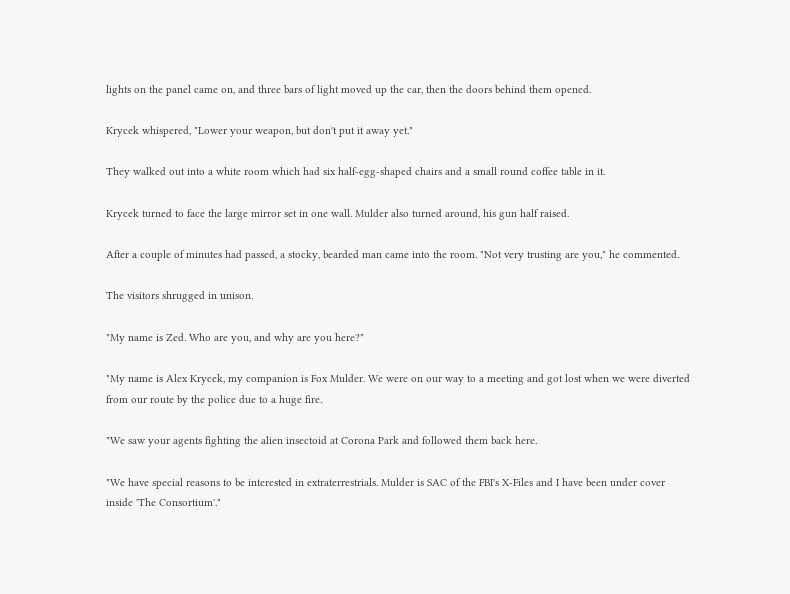lights on the panel came on, and three bars of light moved up the car, then the doors behind them opened.

Krycek whispered, "Lower your weapon, but don't put it away yet."

They walked out into a white room which had six half-egg-shaped chairs and a small round coffee table in it.

Krycek turned to face the large mirror set in one wall. Mulder also turned around, his gun half raised.

After a couple of minutes had passed, a stocky, bearded man came into the room. "Not very trusting are you," he commented.

The visitors shrugged in unison.

"My name is Zed. Who are you, and why are you here?"

"My name is Alex Krycek, my companion is Fox Mulder. We were on our way to a meeting and got lost when we were diverted from our route by the police due to a huge fire.

"We saw your agents fighting the alien insectoid at Corona Park and followed them back here.

"We have special reasons to be interested in extraterrestrials. Mulder is SAC of the FBI's X-Files and I have been under cover inside 'The Consortium'."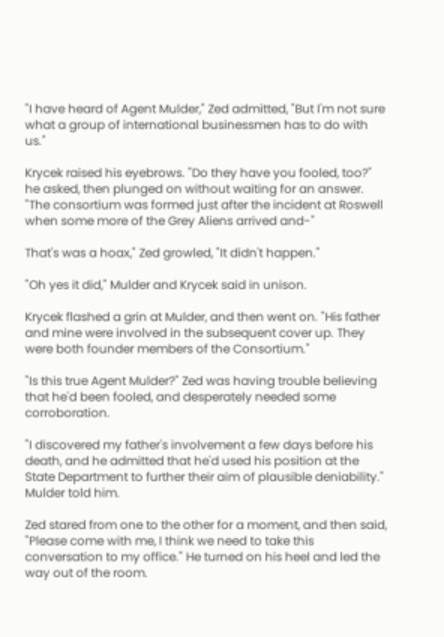"I have heard of Agent Mulder," Zed admitted, "But I'm not sure what a group of international businessmen has to do with us."

Krycek raised his eyebrows. "Do they have you fooled, too?" he asked, then plunged on without waiting for an answer. "The consortium was formed just after the incident at Roswell when some more of the Grey Aliens arrived and-"

That's was a hoax," Zed growled, "It didn't happen."

"Oh yes it did," Mulder and Krycek said in unison.

Krycek flashed a grin at Mulder, and then went on. "His father and mine were involved in the subsequent cover up. They were both founder members of the Consortium."

"Is this true Agent Mulder?" Zed was having trouble believing that he'd been fooled, and desperately needed some corroboration.

"I discovered my father's involvement a few days before his death, and he admitted that he'd used his position at the State Department to further their aim of plausible deniability." Mulder told him.

Zed stared from one to the other for a moment, and then said, "Please come with me, I think we need to take this conversation to my office." He turned on his heel and led the way out of the room.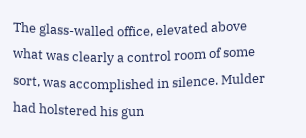The glass-walled office, elevated above what was clearly a control room of some sort, was accomplished in silence. Mulder had holstered his gun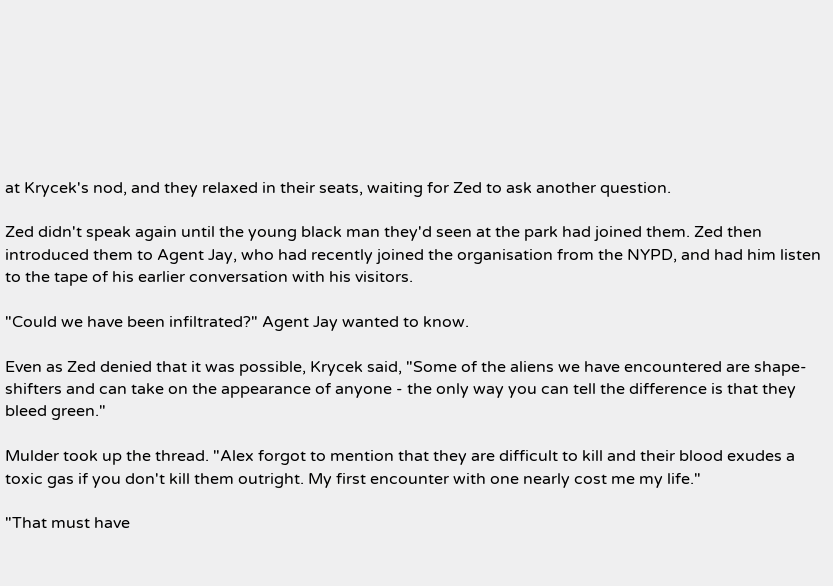at Krycek's nod, and they relaxed in their seats, waiting for Zed to ask another question.

Zed didn't speak again until the young black man they'd seen at the park had joined them. Zed then introduced them to Agent Jay, who had recently joined the organisation from the NYPD, and had him listen to the tape of his earlier conversation with his visitors.

"Could we have been infiltrated?" Agent Jay wanted to know.

Even as Zed denied that it was possible, Krycek said, "Some of the aliens we have encountered are shape-shifters and can take on the appearance of anyone - the only way you can tell the difference is that they bleed green."

Mulder took up the thread. "Alex forgot to mention that they are difficult to kill and their blood exudes a toxic gas if you don't kill them outright. My first encounter with one nearly cost me my life."

"That must have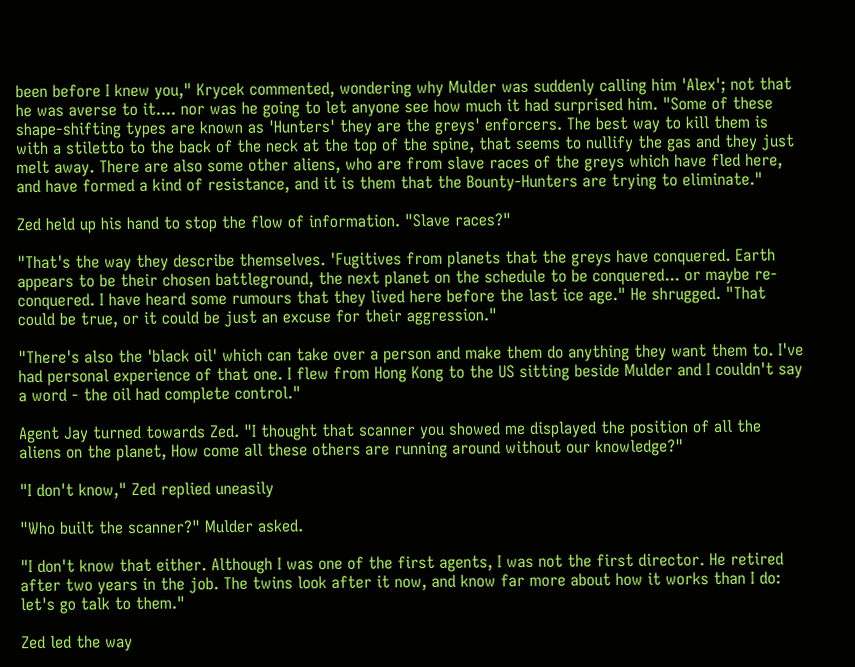been before I knew you," Krycek commented, wondering why Mulder was suddenly calling him 'Alex'; not that he was averse to it.... nor was he going to let anyone see how much it had surprised him. "Some of these shape-shifting types are known as 'Hunters' they are the greys' enforcers. The best way to kill them is with a stiletto to the back of the neck at the top of the spine, that seems to nullify the gas and they just melt away. There are also some other aliens, who are from slave races of the greys which have fled here, and have formed a kind of resistance, and it is them that the Bounty-Hunters are trying to eliminate."

Zed held up his hand to stop the flow of information. "Slave races?"

"That's the way they describe themselves. 'Fugitives from planets that the greys have conquered. Earth appears to be their chosen battleground, the next planet on the schedule to be conquered... or maybe re-conquered. I have heard some rumours that they lived here before the last ice age." He shrugged. "That could be true, or it could be just an excuse for their aggression."

"There's also the 'black oil' which can take over a person and make them do anything they want them to. I've had personal experience of that one. I flew from Hong Kong to the US sitting beside Mulder and I couldn't say a word - the oil had complete control."

Agent Jay turned towards Zed. "I thought that scanner you showed me displayed the position of all the aliens on the planet, How come all these others are running around without our knowledge?"

"I don't know," Zed replied uneasily

"Who built the scanner?" Mulder asked.

"I don't know that either. Although I was one of the first agents, I was not the first director. He retired after two years in the job. The twins look after it now, and know far more about how it works than I do: let's go talk to them."

Zed led the way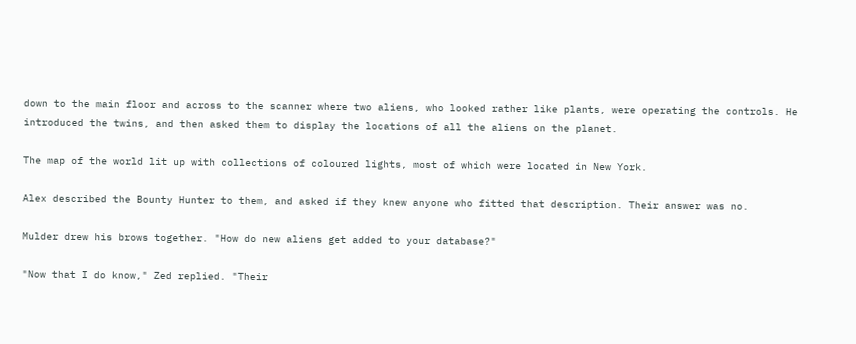down to the main floor and across to the scanner where two aliens, who looked rather like plants, were operating the controls. He introduced the twins, and then asked them to display the locations of all the aliens on the planet.

The map of the world lit up with collections of coloured lights, most of which were located in New York.

Alex described the Bounty Hunter to them, and asked if they knew anyone who fitted that description. Their answer was no.

Mulder drew his brows together. "How do new aliens get added to your database?"

"Now that I do know," Zed replied. "Their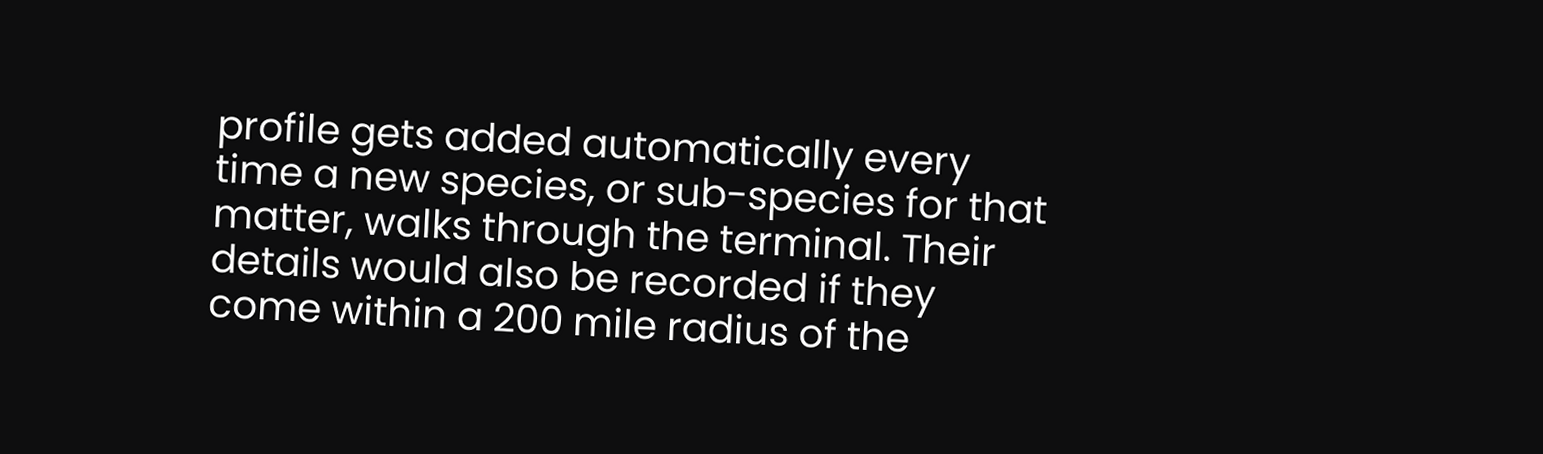profile gets added automatically every time a new species, or sub-species for that matter, walks through the terminal. Their details would also be recorded if they come within a 200 mile radius of the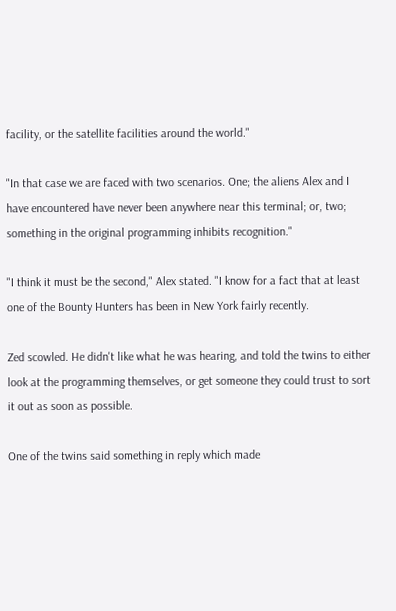facility, or the satellite facilities around the world."

"In that case we are faced with two scenarios. One; the aliens Alex and I have encountered have never been anywhere near this terminal; or, two; something in the original programming inhibits recognition."

"I think it must be the second," Alex stated. "I know for a fact that at least one of the Bounty Hunters has been in New York fairly recently.

Zed scowled. He didn't like what he was hearing, and told the twins to either look at the programming themselves, or get someone they could trust to sort it out as soon as possible.

One of the twins said something in reply which made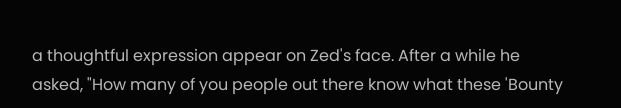a thoughtful expression appear on Zed's face. After a while he asked, "How many of you people out there know what these 'Bounty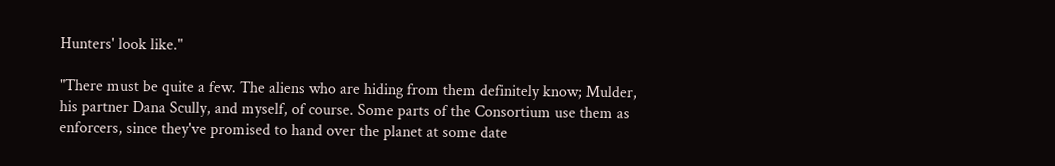Hunters' look like."

"There must be quite a few. The aliens who are hiding from them definitely know; Mulder, his partner Dana Scully, and myself, of course. Some parts of the Consortium use them as enforcers, since they've promised to hand over the planet at some date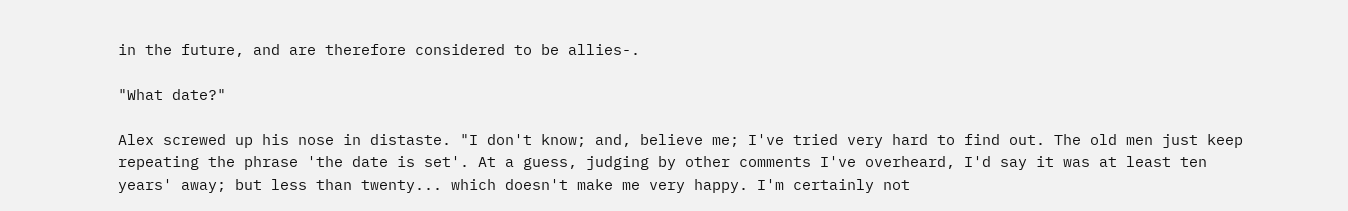in the future, and are therefore considered to be allies-.

"What date?"

Alex screwed up his nose in distaste. "I don't know; and, believe me; I've tried very hard to find out. The old men just keep repeating the phrase 'the date is set'. At a guess, judging by other comments I've overheard, I'd say it was at least ten years' away; but less than twenty... which doesn't make me very happy. I'm certainly not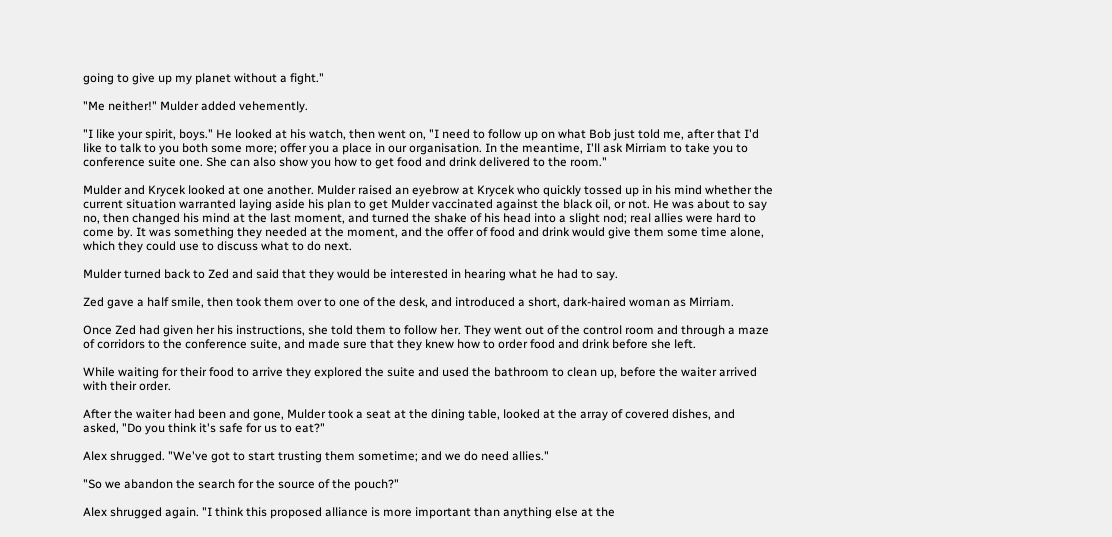going to give up my planet without a fight."

"Me neither!" Mulder added vehemently.

"I like your spirit, boys." He looked at his watch, then went on, "I need to follow up on what Bob just told me, after that I'd like to talk to you both some more; offer you a place in our organisation. In the meantime, I'll ask Mirriam to take you to conference suite one. She can also show you how to get food and drink delivered to the room."

Mulder and Krycek looked at one another. Mulder raised an eyebrow at Krycek who quickly tossed up in his mind whether the current situation warranted laying aside his plan to get Mulder vaccinated against the black oil, or not. He was about to say no, then changed his mind at the last moment, and turned the shake of his head into a slight nod; real allies were hard to come by. It was something they needed at the moment, and the offer of food and drink would give them some time alone, which they could use to discuss what to do next.

Mulder turned back to Zed and said that they would be interested in hearing what he had to say.

Zed gave a half smile, then took them over to one of the desk, and introduced a short, dark-haired woman as Mirriam.

Once Zed had given her his instructions, she told them to follow her. They went out of the control room and through a maze of corridors to the conference suite, and made sure that they knew how to order food and drink before she left.

While waiting for their food to arrive they explored the suite and used the bathroom to clean up, before the waiter arrived with their order.

After the waiter had been and gone, Mulder took a seat at the dining table, looked at the array of covered dishes, and asked, "Do you think it's safe for us to eat?"

Alex shrugged. "We've got to start trusting them sometime; and we do need allies."

"So we abandon the search for the source of the pouch?"

Alex shrugged again. "I think this proposed alliance is more important than anything else at the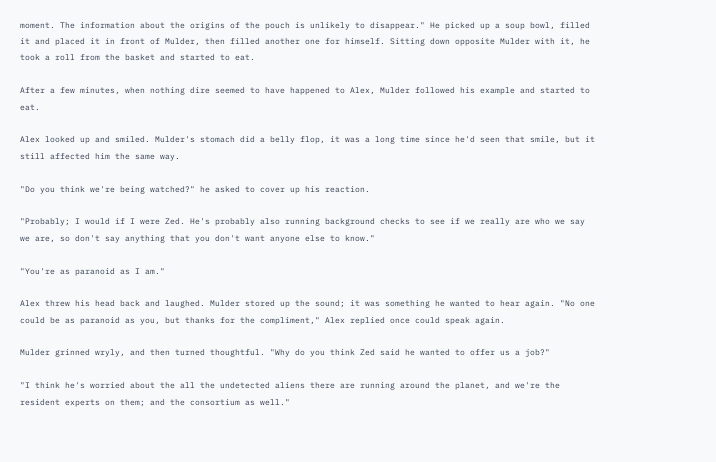moment. The information about the origins of the pouch is unlikely to disappear." He picked up a soup bowl, filled it and placed it in front of Mulder, then filled another one for himself. Sitting down opposite Mulder with it, he took a roll from the basket and started to eat.

After a few minutes, when nothing dire seemed to have happened to Alex, Mulder followed his example and started to eat.

Alex looked up and smiled. Mulder's stomach did a belly flop, it was a long time since he'd seen that smile, but it still affected him the same way.

"Do you think we're being watched?" he asked to cover up his reaction.

"Probably; I would if I were Zed. He's probably also running background checks to see if we really are who we say we are, so don't say anything that you don't want anyone else to know."

"You're as paranoid as I am."

Alex threw his head back and laughed. Mulder stored up the sound; it was something he wanted to hear again. "No one could be as paranoid as you, but thanks for the compliment," Alex replied once could speak again.

Mulder grinned wryly, and then turned thoughtful. "Why do you think Zed said he wanted to offer us a job?"

"I think he's worried about the all the undetected aliens there are running around the planet, and we're the resident experts on them; and the consortium as well."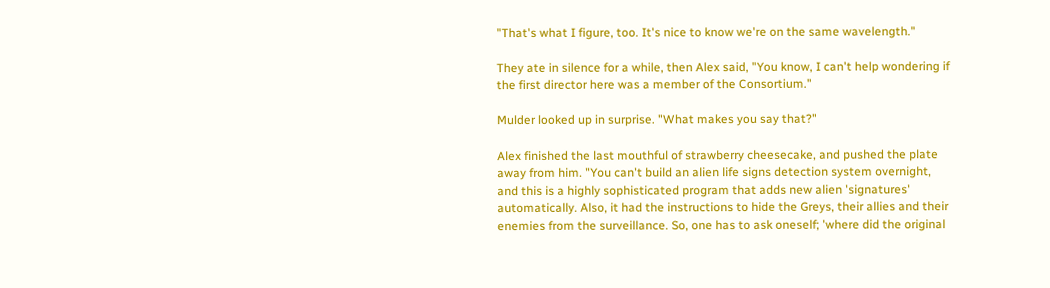"That's what I figure, too. It's nice to know we're on the same wavelength."

They ate in silence for a while, then Alex said, "You know, I can't help wondering if the first director here was a member of the Consortium."

Mulder looked up in surprise. "What makes you say that?"

Alex finished the last mouthful of strawberry cheesecake, and pushed the plate away from him. "You can't build an alien life signs detection system overnight, and this is a highly sophisticated program that adds new alien 'signatures' automatically. Also, it had the instructions to hide the Greys, their allies and their enemies from the surveillance. So, one has to ask oneself; 'where did the original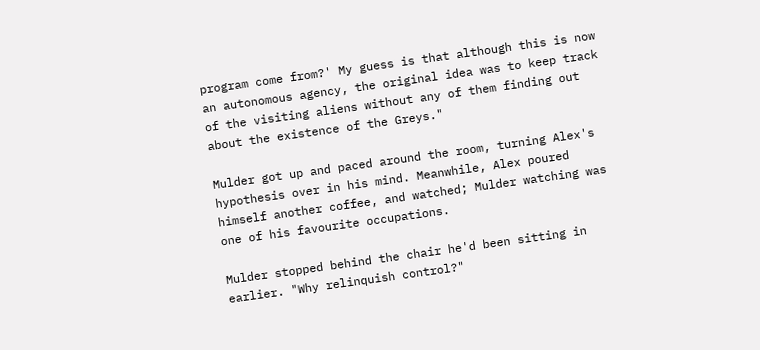program come from?' My guess is that although this is now an autonomous agency, the original idea was to keep track of the visiting aliens without any of them finding out about the existence of the Greys."

Mulder got up and paced around the room, turning Alex's hypothesis over in his mind. Meanwhile, Alex poured himself another coffee, and watched; Mulder watching was one of his favourite occupations.

Mulder stopped behind the chair he'd been sitting in earlier. "Why relinquish control?"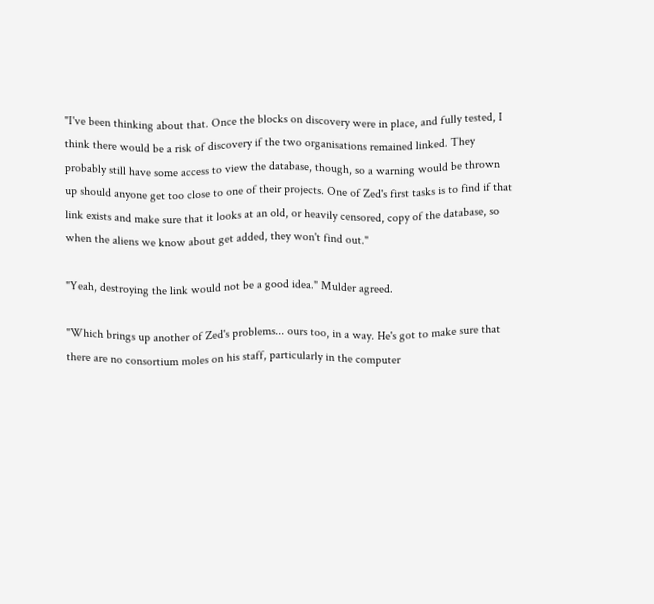"I've been thinking about that. Once the blocks on discovery were in place, and fully tested, I think there would be a risk of discovery if the two organisations remained linked. They probably still have some access to view the database, though, so a warning would be thrown up should anyone get too close to one of their projects. One of Zed's first tasks is to find if that link exists and make sure that it looks at an old, or heavily censored, copy of the database, so when the aliens we know about get added, they won't find out."

"Yeah, destroying the link would not be a good idea." Mulder agreed.

"Which brings up another of Zed's problems... ours too, in a way. He's got to make sure that there are no consortium moles on his staff, particularly in the computer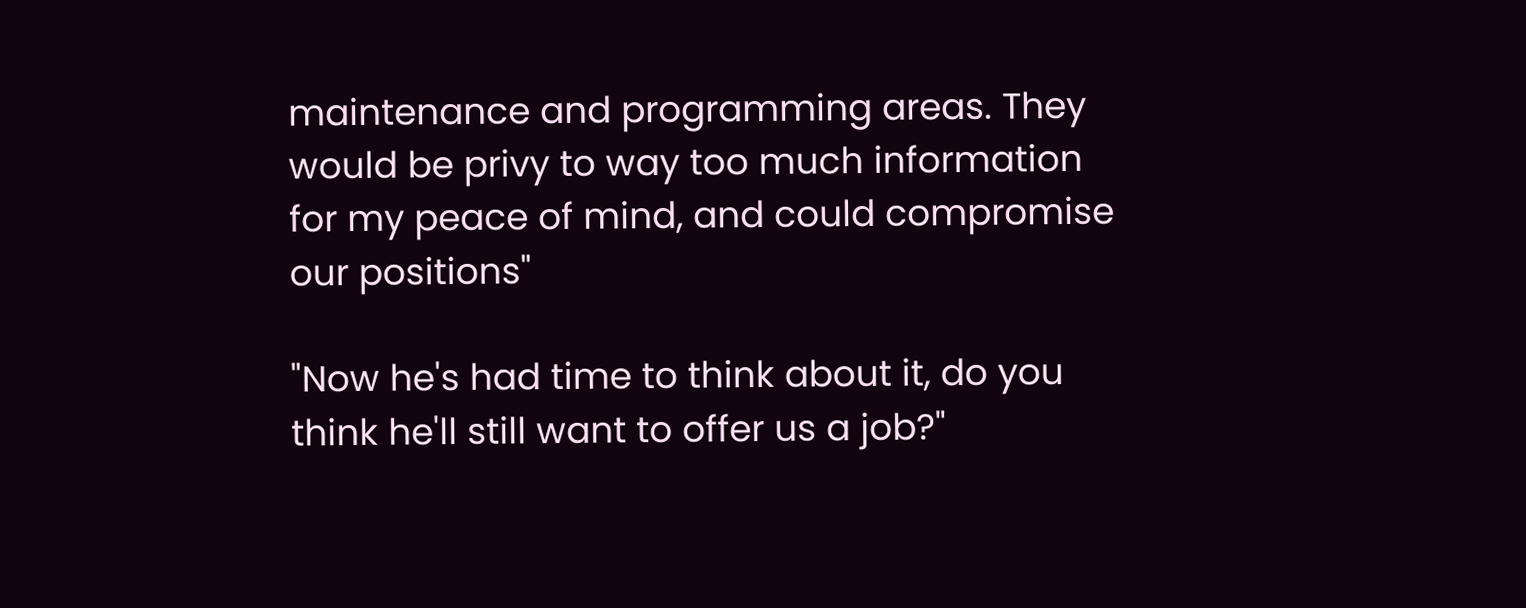maintenance and programming areas. They would be privy to way too much information for my peace of mind, and could compromise our positions"

"Now he's had time to think about it, do you think he'll still want to offer us a job?"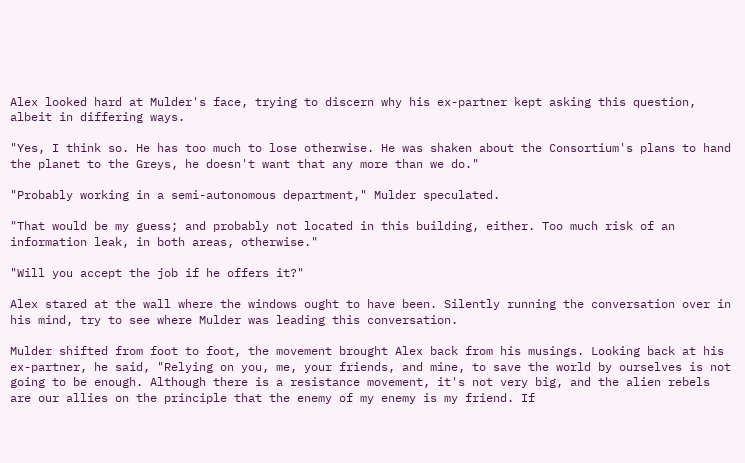Alex looked hard at Mulder's face, trying to discern why his ex-partner kept asking this question, albeit in differing ways.

"Yes, I think so. He has too much to lose otherwise. He was shaken about the Consortium's plans to hand the planet to the Greys, he doesn't want that any more than we do."

"Probably working in a semi-autonomous department," Mulder speculated.

"That would be my guess; and probably not located in this building, either. Too much risk of an information leak, in both areas, otherwise."

"Will you accept the job if he offers it?"

Alex stared at the wall where the windows ought to have been. Silently running the conversation over in his mind, try to see where Mulder was leading this conversation.

Mulder shifted from foot to foot, the movement brought Alex back from his musings. Looking back at his ex-partner, he said, "Relying on you, me, your friends, and mine, to save the world by ourselves is not going to be enough. Although there is a resistance movement, it's not very big, and the alien rebels are our allies on the principle that the enemy of my enemy is my friend. If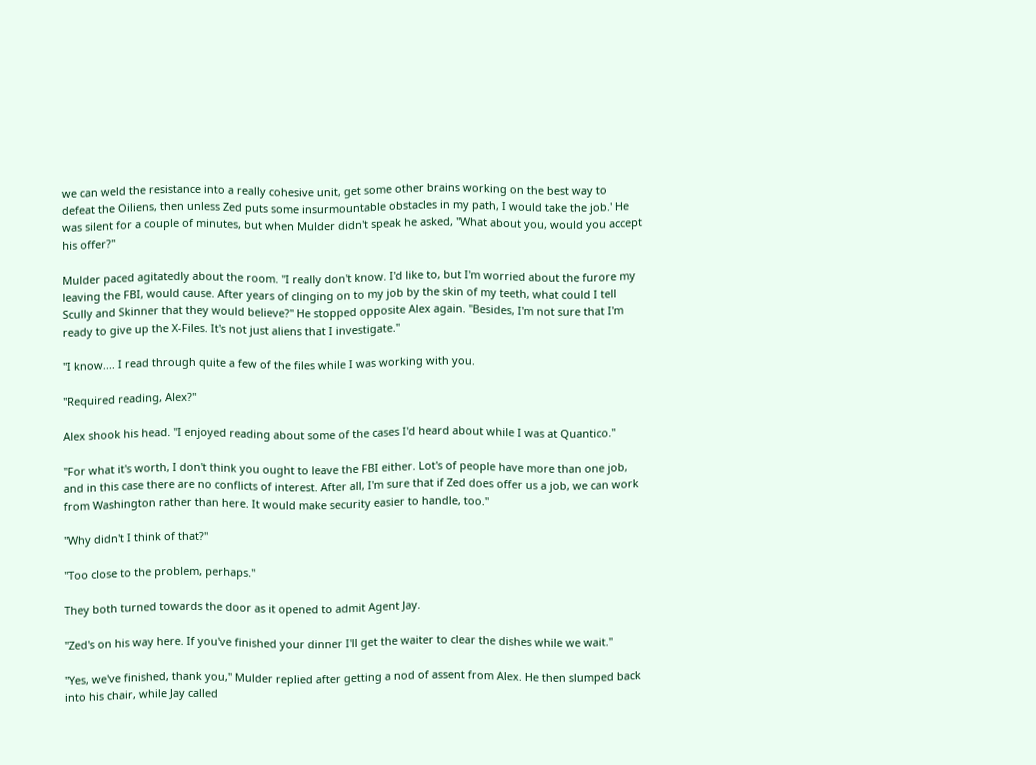we can weld the resistance into a really cohesive unit, get some other brains working on the best way to defeat the Oiliens, then unless Zed puts some insurmountable obstacles in my path, I would take the job.' He was silent for a couple of minutes, but when Mulder didn't speak he asked, "What about you, would you accept his offer?"

Mulder paced agitatedly about the room. "I really don't know. I'd like to, but I'm worried about the furore my leaving the FBI, would cause. After years of clinging on to my job by the skin of my teeth, what could I tell Scully and Skinner that they would believe?" He stopped opposite Alex again. "Besides, I'm not sure that I'm ready to give up the X-Files. It's not just aliens that I investigate."

"I know.... I read through quite a few of the files while I was working with you.

"Required reading, Alex?"

Alex shook his head. "I enjoyed reading about some of the cases I'd heard about while I was at Quantico."

"For what it's worth, I don't think you ought to leave the FBI either. Lot's of people have more than one job, and in this case there are no conflicts of interest. After all, I'm sure that if Zed does offer us a job, we can work from Washington rather than here. It would make security easier to handle, too."

"Why didn't I think of that?"

"Too close to the problem, perhaps."

They both turned towards the door as it opened to admit Agent Jay.

"Zed's on his way here. If you've finished your dinner I'll get the waiter to clear the dishes while we wait."

"Yes, we've finished, thank you," Mulder replied after getting a nod of assent from Alex. He then slumped back into his chair, while Jay called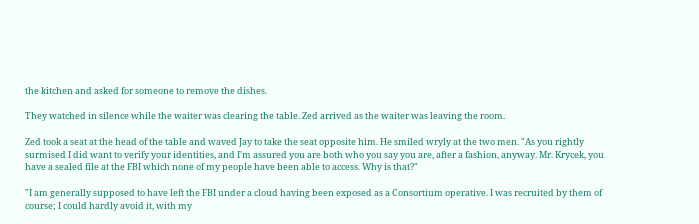the kitchen and asked for someone to remove the dishes.

They watched in silence while the waiter was clearing the table. Zed arrived as the waiter was leaving the room.

Zed took a seat at the head of the table and waved Jay to take the seat opposite him. He smiled wryly at the two men. "As you rightly surmised I did want to verify your identities, and I'm assured you are both who you say you are, after a fashion, anyway. Mr. Krycek, you have a sealed file at the FBI which none of my people have been able to access. Why is that?"

"I am generally supposed to have left the FBI under a cloud having been exposed as a Consortium operative. I was recruited by them of course; I could hardly avoid it, with my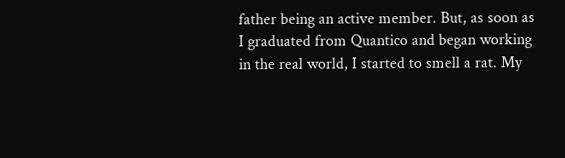father being an active member. But, as soon as I graduated from Quantico and began working in the real world, I started to smell a rat. My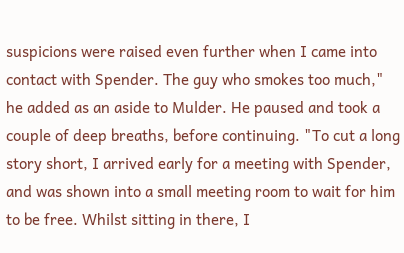suspicions were raised even further when I came into contact with Spender. The guy who smokes too much," he added as an aside to Mulder. He paused and took a couple of deep breaths, before continuing. "To cut a long story short, I arrived early for a meeting with Spender, and was shown into a small meeting room to wait for him to be free. Whilst sitting in there, I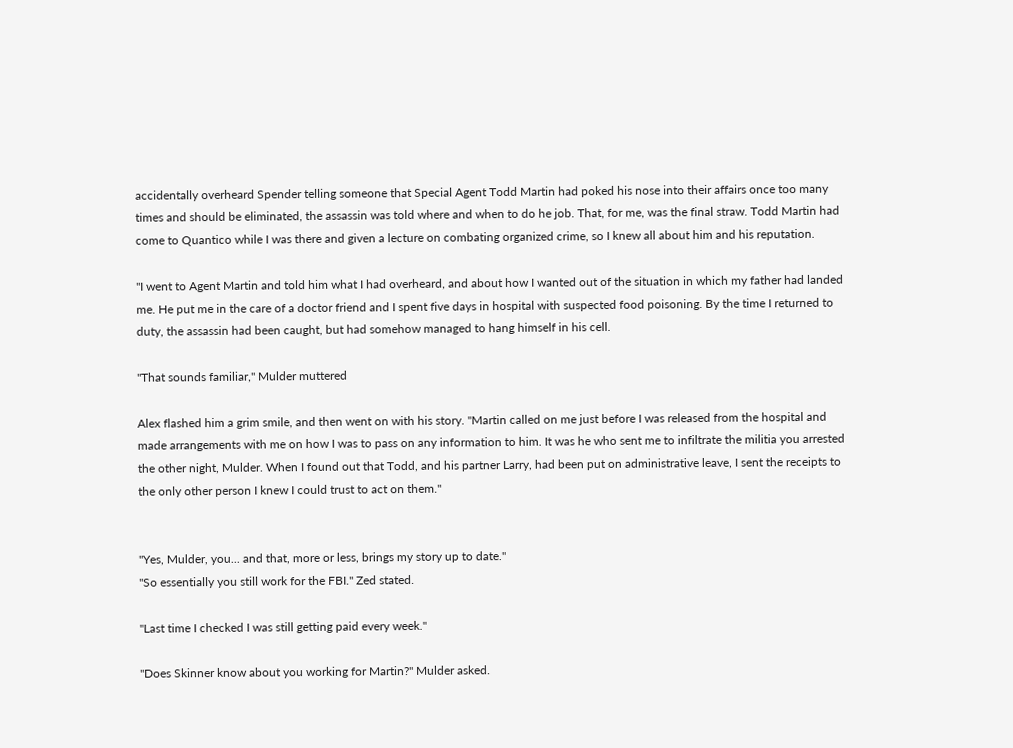accidentally overheard Spender telling someone that Special Agent Todd Martin had poked his nose into their affairs once too many times and should be eliminated, the assassin was told where and when to do he job. That, for me, was the final straw. Todd Martin had come to Quantico while I was there and given a lecture on combating organized crime, so I knew all about him and his reputation.

"I went to Agent Martin and told him what I had overheard, and about how I wanted out of the situation in which my father had landed me. He put me in the care of a doctor friend and I spent five days in hospital with suspected food poisoning. By the time I returned to duty, the assassin had been caught, but had somehow managed to hang himself in his cell.

"That sounds familiar," Mulder muttered

Alex flashed him a grim smile, and then went on with his story. "Martin called on me just before I was released from the hospital and made arrangements with me on how I was to pass on any information to him. It was he who sent me to infiltrate the militia you arrested the other night, Mulder. When I found out that Todd, and his partner Larry, had been put on administrative leave, I sent the receipts to the only other person I knew I could trust to act on them."


"Yes, Mulder, you... and that, more or less, brings my story up to date."
"So essentially you still work for the FBI." Zed stated.

"Last time I checked I was still getting paid every week."

"Does Skinner know about you working for Martin?" Mulder asked.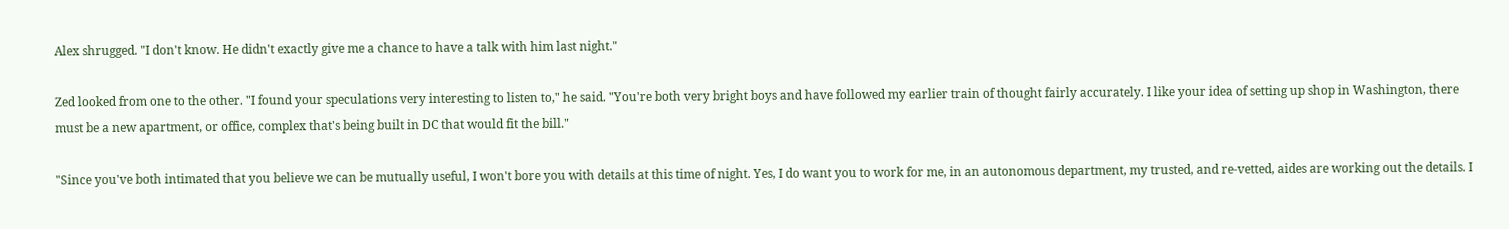Alex shrugged. "I don't know. He didn't exactly give me a chance to have a talk with him last night."

Zed looked from one to the other. "I found your speculations very interesting to listen to," he said. "You're both very bright boys and have followed my earlier train of thought fairly accurately. I like your idea of setting up shop in Washington, there must be a new apartment, or office, complex that's being built in DC that would fit the bill."

"Since you've both intimated that you believe we can be mutually useful, I won't bore you with details at this time of night. Yes, I do want you to work for me, in an autonomous department, my trusted, and re-vetted, aides are working out the details. I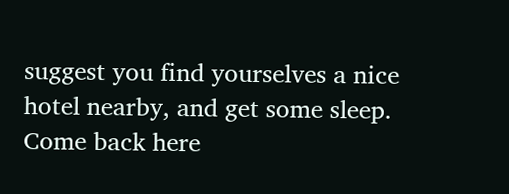suggest you find yourselves a nice hotel nearby, and get some sleep. Come back here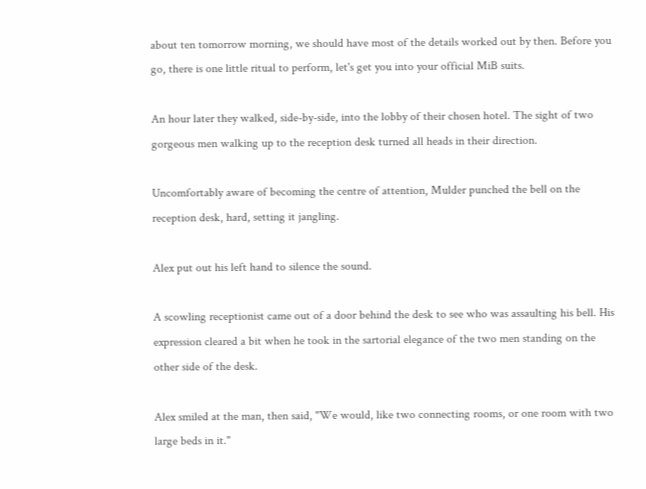about ten tomorrow morning, we should have most of the details worked out by then. Before you go, there is one little ritual to perform, let's get you into your official MiB suits.

An hour later they walked, side-by-side, into the lobby of their chosen hotel. The sight of two gorgeous men walking up to the reception desk turned all heads in their direction.

Uncomfortably aware of becoming the centre of attention, Mulder punched the bell on the reception desk, hard, setting it jangling.

Alex put out his left hand to silence the sound.

A scowling receptionist came out of a door behind the desk to see who was assaulting his bell. His expression cleared a bit when he took in the sartorial elegance of the two men standing on the other side of the desk.

Alex smiled at the man, then said, "We would, like two connecting rooms, or one room with two large beds in it."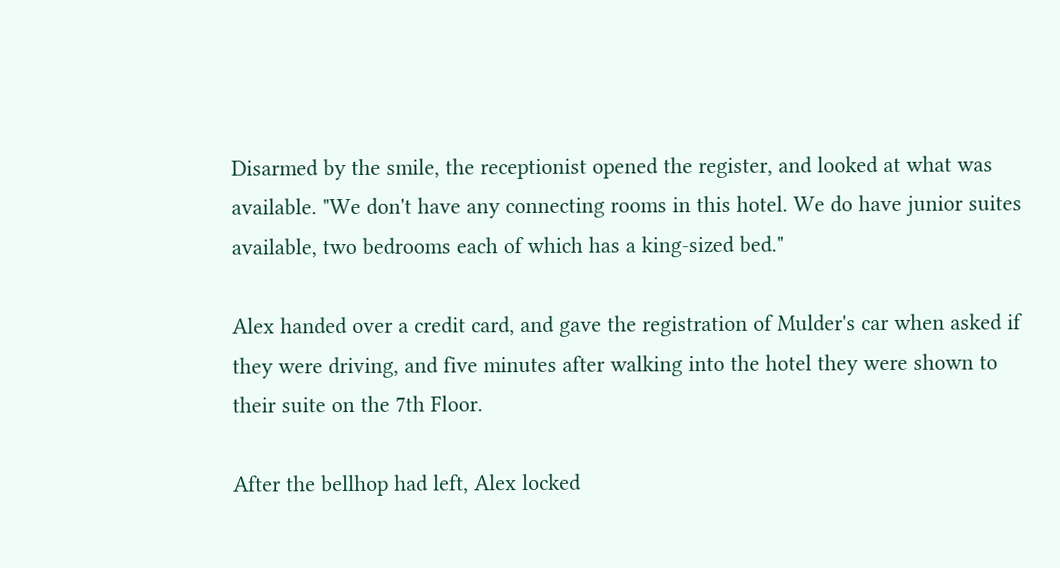Disarmed by the smile, the receptionist opened the register, and looked at what was available. "We don't have any connecting rooms in this hotel. We do have junior suites available, two bedrooms each of which has a king-sized bed."

Alex handed over a credit card, and gave the registration of Mulder's car when asked if they were driving, and five minutes after walking into the hotel they were shown to their suite on the 7th Floor.

After the bellhop had left, Alex locked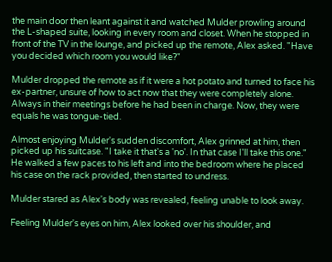the main door then leant against it and watched Mulder prowling around the L-shaped suite, looking in every room and closet. When he stopped in front of the TV in the lounge, and picked up the remote, Alex asked. "Have you decided which room you would like?"

Mulder dropped the remote as if it were a hot potato and turned to face his ex-partner, unsure of how to act now that they were completely alone. Always in their meetings before he had been in charge. Now, they were equals he was tongue-tied.

Almost enjoying Mulder's sudden discomfort, Alex grinned at him, then picked up his suitcase. "I take it that's a 'no'. In that case I'll take this one." He walked a few paces to his left and into the bedroom where he placed his case on the rack provided, then started to undress.

Mulder stared as Alex's body was revealed, feeling unable to look away.

Feeling Mulder's eyes on him, Alex looked over his shoulder, and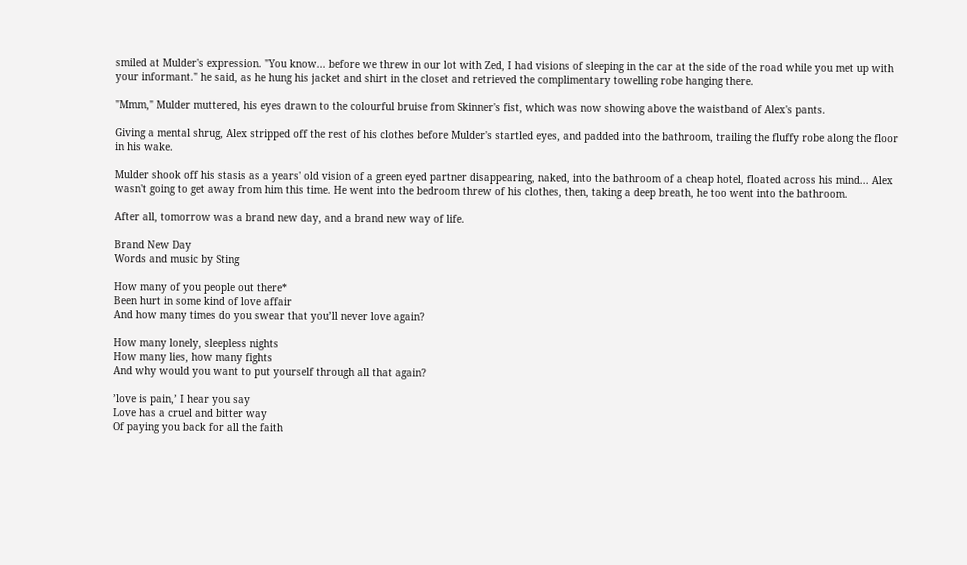smiled at Mulder's expression. "You know... before we threw in our lot with Zed, I had visions of sleeping in the car at the side of the road while you met up with your informant." he said, as he hung his jacket and shirt in the closet and retrieved the complimentary towelling robe hanging there.

"Mmm," Mulder muttered, his eyes drawn to the colourful bruise from Skinner's fist, which was now showing above the waistband of Alex's pants.

Giving a mental shrug, Alex stripped off the rest of his clothes before Mulder's startled eyes, and padded into the bathroom, trailing the fluffy robe along the floor in his wake.

Mulder shook off his stasis as a years' old vision of a green eyed partner disappearing, naked, into the bathroom of a cheap hotel, floated across his mind... Alex wasn't going to get away from him this time. He went into the bedroom threw of his clothes, then, taking a deep breath, he too went into the bathroom.

After all, tomorrow was a brand new day, and a brand new way of life.

Brand New Day
Words and music by Sting

How many of you people out there*
Been hurt in some kind of love affair
And how many times do you swear that you’ll never love again?

How many lonely, sleepless nights
How many lies, how many fights
And why would you want to put yourself through all that again?

’love is pain,’ I hear you say
Love has a cruel and bitter way
Of paying you back for all the faith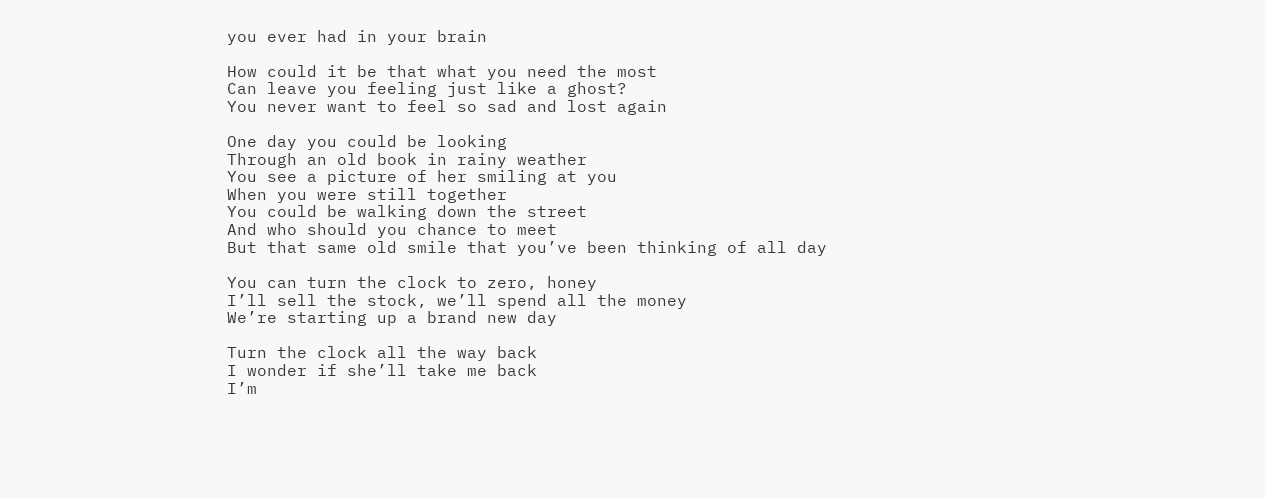you ever had in your brain

How could it be that what you need the most
Can leave you feeling just like a ghost?
You never want to feel so sad and lost again

One day you could be looking
Through an old book in rainy weather
You see a picture of her smiling at you
When you were still together
You could be walking down the street
And who should you chance to meet
But that same old smile that you’ve been thinking of all day

You can turn the clock to zero, honey
I’ll sell the stock, we’ll spend all the money
We’re starting up a brand new day

Turn the clock all the way back
I wonder if she’ll take me back
I’m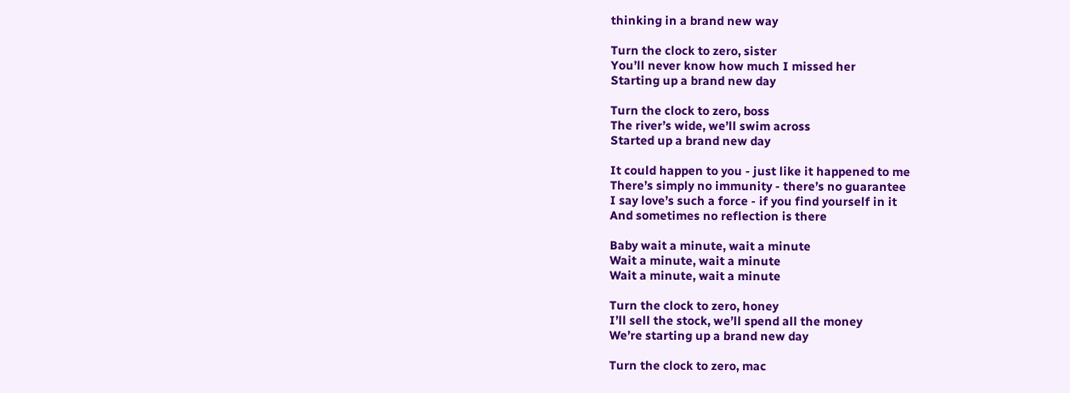thinking in a brand new way

Turn the clock to zero, sister
You’ll never know how much I missed her
Starting up a brand new day

Turn the clock to zero, boss
The river’s wide, we’ll swim across
Started up a brand new day

It could happen to you - just like it happened to me
There’s simply no immunity - there’s no guarantee
I say love’s such a force - if you find yourself in it
And sometimes no reflection is there

Baby wait a minute, wait a minute
Wait a minute, wait a minute
Wait a minute, wait a minute

Turn the clock to zero, honey
I’ll sell the stock, we’ll spend all the money
We’re starting up a brand new day

Turn the clock to zero, mac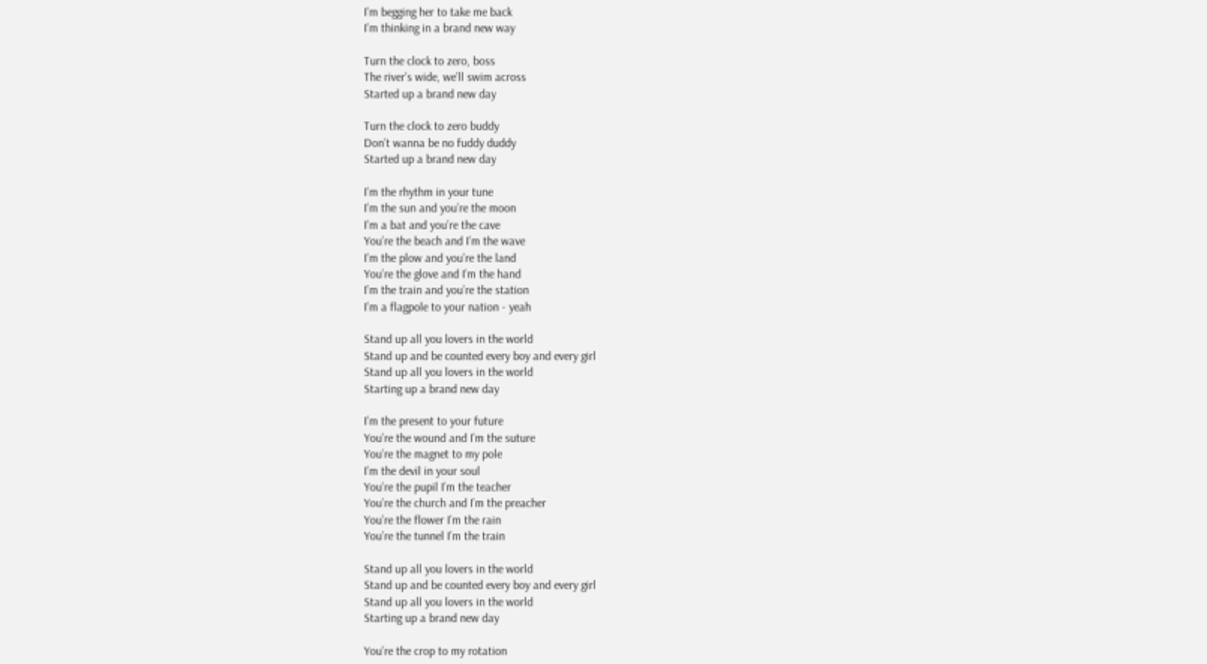I’m begging her to take me back
I’m thinking in a brand new way

Turn the clock to zero, boss
The river’s wide, we’ll swim across
Started up a brand new day

Turn the clock to zero buddy
Don’t wanna be no fuddy duddy
Started up a brand new day

I’m the rhythm in your tune
I’m the sun and you’re the moon
I’m a bat and you’re the cave
You’re the beach and I’m the wave
I’m the plow and you’re the land
You’re the glove and I’m the hand
I’m the train and you’re the station
I’m a flagpole to your nation - yeah

Stand up all you lovers in the world
Stand up and be counted every boy and every girl
Stand up all you lovers in the world
Starting up a brand new day

I’m the present to your future
You’re the wound and I’m the suture
You’re the magnet to my pole
I’m the devil in your soul
You’re the pupil I’m the teacher
You’re the church and I’m the preacher
You’re the flower I’m the rain
You’re the tunnel I’m the train

Stand up all you lovers in the world
Stand up and be counted every boy and every girl
Stand up all you lovers in the world
Starting up a brand new day

You’re the crop to my rotation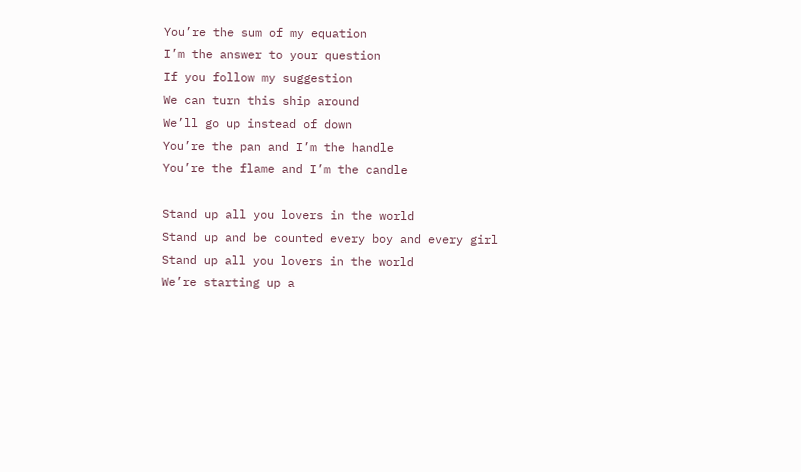You’re the sum of my equation
I’m the answer to your question
If you follow my suggestion
We can turn this ship around
We’ll go up instead of down
You’re the pan and I’m the handle
You’re the flame and I’m the candle

Stand up all you lovers in the world
Stand up and be counted every boy and every girl
Stand up all you lovers in the world
We’re starting up a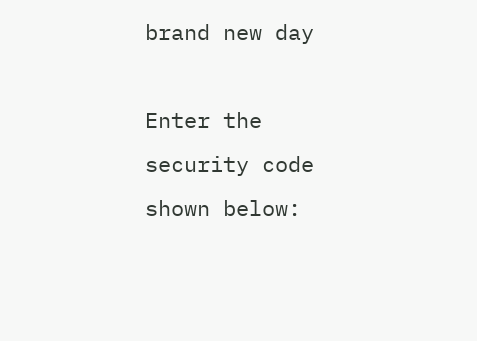brand new day

Enter the security code shown below: